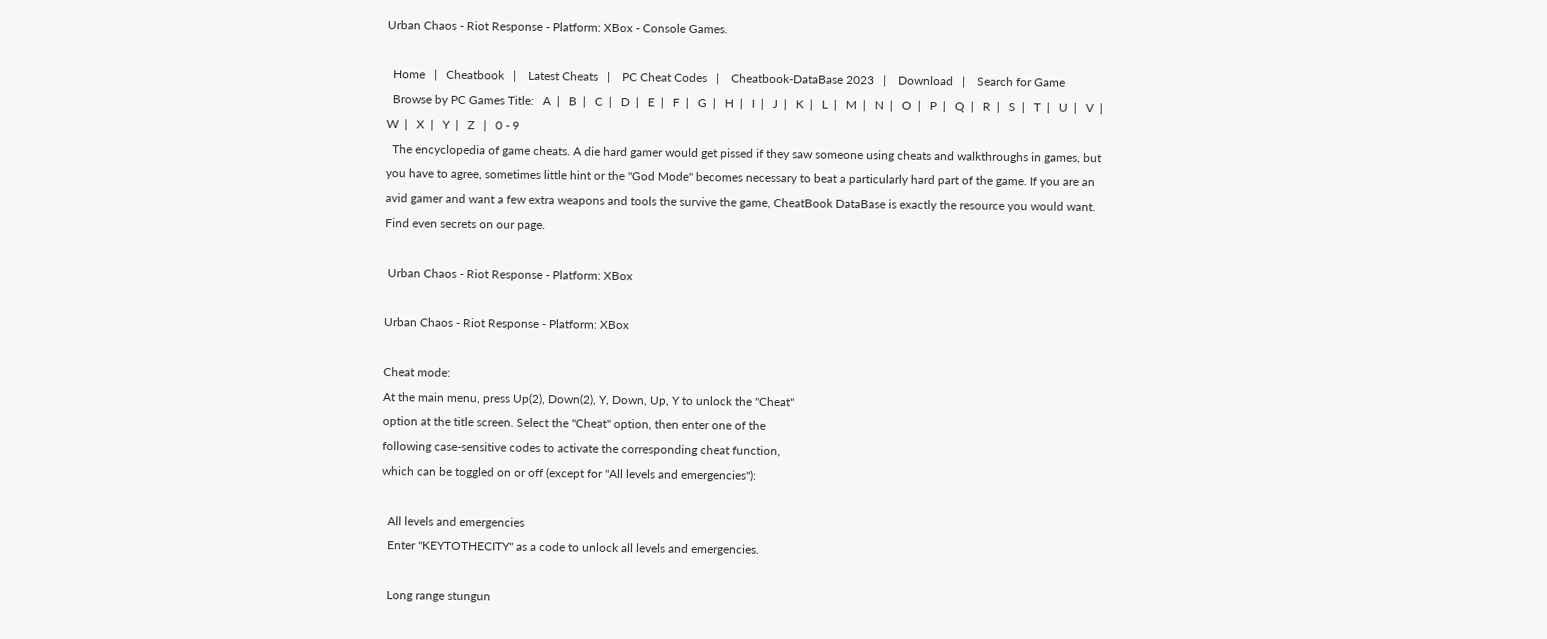Urban Chaos - Riot Response - Platform: XBox - Console Games.

  Home   |   Cheatbook   |    Latest Cheats   |    PC Cheat Codes   |    Cheatbook-DataBase 2023   |    Download   |    Search for Game
  Browse by PC Games Title:   A  |   B  |   C  |   D  |   E  |   F  |   G  |   H  |   I  |   J  |   K  |   L  |   M  |   N  |   O  |   P  |   Q  |   R  |   S  |   T  |   U  |   V  |   W  |   X  |   Y  |   Z   |   0 - 9
  The encyclopedia of game cheats. A die hard gamer would get pissed if they saw someone using cheats and walkthroughs in games, but you have to agree, sometimes little hint or the "God Mode" becomes necessary to beat a particularly hard part of the game. If you are an avid gamer and want a few extra weapons and tools the survive the game, CheatBook DataBase is exactly the resource you would want. Find even secrets on our page.

 Urban Chaos - Riot Response - Platform: XBox

Urban Chaos - Riot Response - Platform: XBox

Cheat mode:
At the main menu, press Up(2), Down(2), Y, Down, Up, Y to unlock the "Cheat"
option at the title screen. Select the "Cheat" option, then enter one of the
following case-sensitive codes to activate the corresponding cheat function,
which can be toggled on or off (except for "All levels and emergencies"):

  All levels and emergencies
  Enter "KEYTOTHECITY" as a code to unlock all levels and emergencies.

  Long range stungun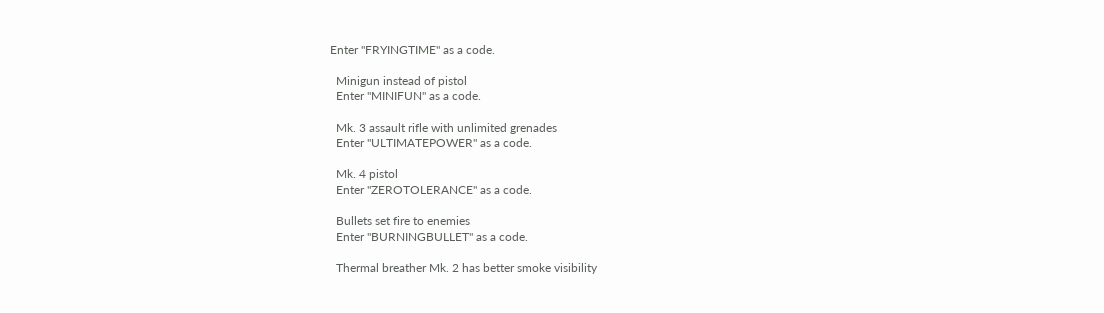Enter "FRYINGTIME" as a code.

  Minigun instead of pistol
  Enter "MINIFUN" as a code.

  Mk. 3 assault rifle with unlimited grenades
  Enter "ULTIMATEPOWER" as a code.

  Mk. 4 pistol
  Enter "ZEROTOLERANCE" as a code.

  Bullets set fire to enemies
  Enter "BURNINGBULLET" as a code.

  Thermal breather Mk. 2 has better smoke visibility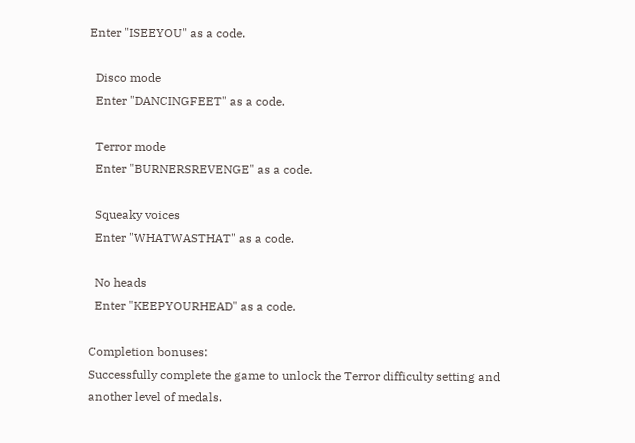Enter "ISEEYOU" as a code.

  Disco mode
  Enter "DANCINGFEET" as a code.

  Terror mode
  Enter "BURNERSREVENGE" as a code.

  Squeaky voices
  Enter "WHATWASTHAT" as a code.

  No heads
  Enter "KEEPYOURHEAD" as a code.

Completion bonuses:
Successfully complete the game to unlock the Terror difficulty setting and
another level of medals.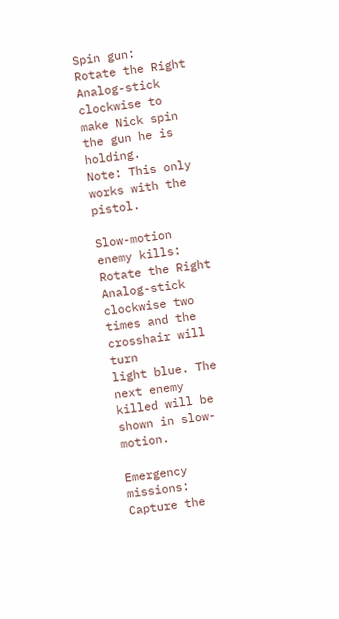Spin gun:
Rotate the Right Analog-stick clockwise to make Nick spin the gun he is holding.
Note: This only works with the pistol.

Slow-motion enemy kills:
Rotate the Right Analog-stick clockwise two times and the crosshair will turn
light blue. The next enemy killed will be shown in slow-motion.

Emergency missions:
Capture the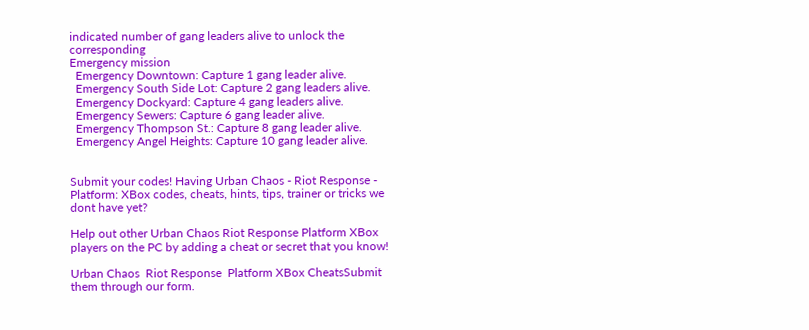indicated number of gang leaders alive to unlock the corresponding
Emergency mission
  Emergency Downtown: Capture 1 gang leader alive.
  Emergency South Side Lot: Capture 2 gang leaders alive.
  Emergency Dockyard: Capture 4 gang leaders alive.
  Emergency Sewers: Capture 6 gang leader alive.
  Emergency Thompson St.: Capture 8 gang leader alive.
  Emergency Angel Heights: Capture 10 gang leader alive.


Submit your codes! Having Urban Chaos - Riot Response - Platform: XBox codes, cheats, hints, tips, trainer or tricks we dont have yet?

Help out other Urban Chaos Riot Response Platform XBox players on the PC by adding a cheat or secret that you know!

Urban Chaos  Riot Response  Platform XBox CheatsSubmit them through our form.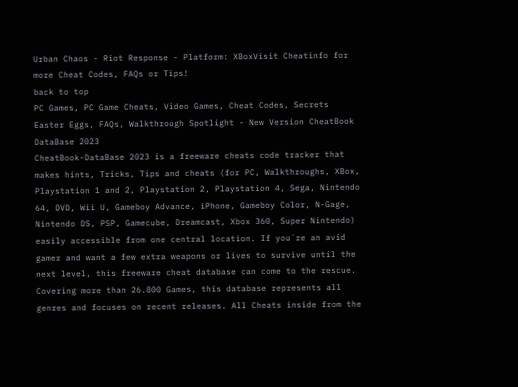Urban Chaos - Riot Response - Platform: XBoxVisit Cheatinfo for more Cheat Codes, FAQs or Tips!
back to top
PC Games, PC Game Cheats, Video Games, Cheat Codes, Secrets Easter Eggs, FAQs, Walkthrough Spotlight - New Version CheatBook DataBase 2023
CheatBook-DataBase 2023 is a freeware cheats code tracker that makes hints, Tricks, Tips and cheats (for PC, Walkthroughs, XBox, Playstation 1 and 2, Playstation 2, Playstation 4, Sega, Nintendo 64, DVD, Wii U, Gameboy Advance, iPhone, Gameboy Color, N-Gage, Nintendo DS, PSP, Gamecube, Dreamcast, Xbox 360, Super Nintendo) easily accessible from one central location. If you´re an avid gamer and want a few extra weapons or lives to survive until the next level, this freeware cheat database can come to the rescue. Covering more than 26.800 Games, this database represents all genres and focuses on recent releases. All Cheats inside from the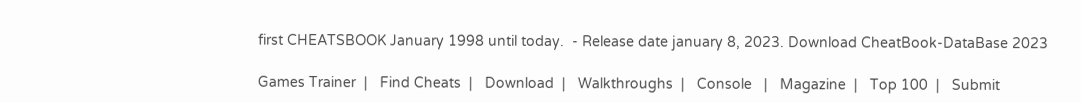first CHEATSBOOK January 1998 until today.  - Release date january 8, 2023. Download CheatBook-DataBase 2023

Games Trainer  |   Find Cheats  |   Download  |   Walkthroughs  |   Console   |   Magazine  |   Top 100  |   Submit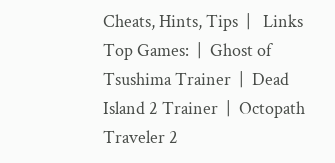Cheats, Hints, Tips  |   Links
Top Games:  |  Ghost of Tsushima Trainer  |  Dead Island 2 Trainer  |  Octopath Traveler 2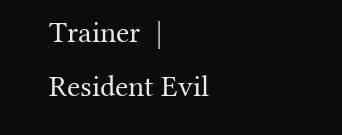Trainer  |  Resident Evil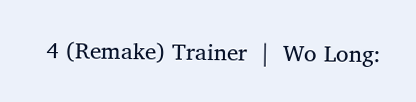4 (Remake) Trainer  |  Wo Long: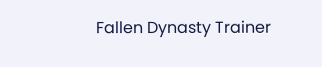Fallen Dynasty Trainer